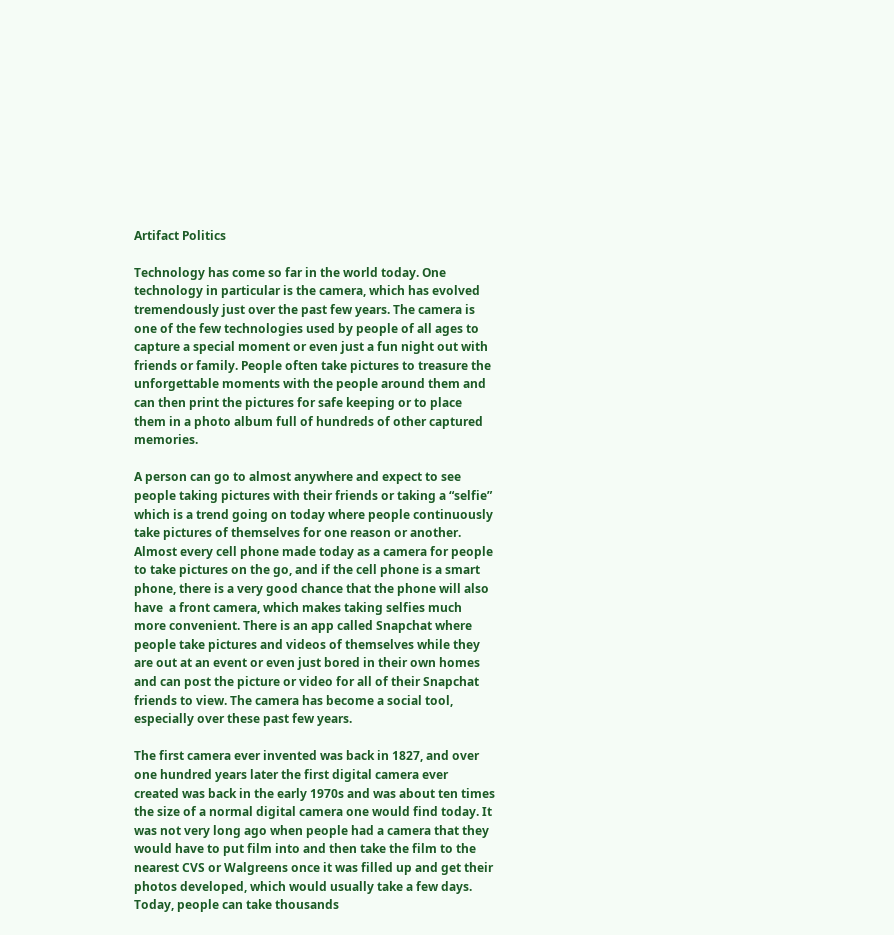Artifact Politics

Technology has come so far in the world today. One technology in particular is the camera, which has evolved tremendously just over the past few years. The camera is one of the few technologies used by people of all ages to capture a special moment or even just a fun night out with friends or family. People often take pictures to treasure the unforgettable moments with the people around them and can then print the pictures for safe keeping or to place them in a photo album full of hundreds of other captured memories.

A person can go to almost anywhere and expect to see people taking pictures with their friends or taking a “selfie” which is a trend going on today where people continuously take pictures of themselves for one reason or another. Almost every cell phone made today as a camera for people to take pictures on the go, and if the cell phone is a smart  phone, there is a very good chance that the phone will also have  a front camera, which makes taking selfies much more convenient. There is an app called Snapchat where people take pictures and videos of themselves while they are out at an event or even just bored in their own homes and can post the picture or video for all of their Snapchat friends to view. The camera has become a social tool, especially over these past few years.

The first camera ever invented was back in 1827, and over one hundred years later the first digital camera ever created was back in the early 1970s and was about ten times the size of a normal digital camera one would find today. It was not very long ago when people had a camera that they would have to put film into and then take the film to the nearest CVS or Walgreens once it was filled up and get their photos developed, which would usually take a few days. Today, people can take thousands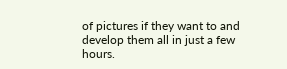of pictures if they want to and develop them all in just a few hours.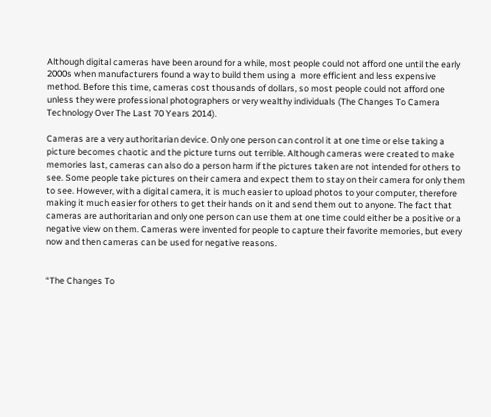Although digital cameras have been around for a while, most people could not afford one until the early 2000s when manufacturers found a way to build them using a  more efficient and less expensive method. Before this time, cameras cost thousands of dollars, so most people could not afford one unless they were professional photographers or very wealthy individuals (The Changes To Camera Technology Over The Last 70 Years 2014).

Cameras are a very authoritarian device. Only one person can control it at one time or else taking a picture becomes chaotic and the picture turns out terrible. Although cameras were created to make memories last, cameras can also do a person harm if the pictures taken are not intended for others to see. Some people take pictures on their camera and expect them to stay on their camera for only them to see. However, with a digital camera, it is much easier to upload photos to your computer, therefore making it much easier for others to get their hands on it and send them out to anyone. The fact that cameras are authoritarian and only one person can use them at one time could either be a positive or a negative view on them. Cameras were invented for people to capture their favorite memories, but every now and then cameras can be used for negative reasons.


“The Changes To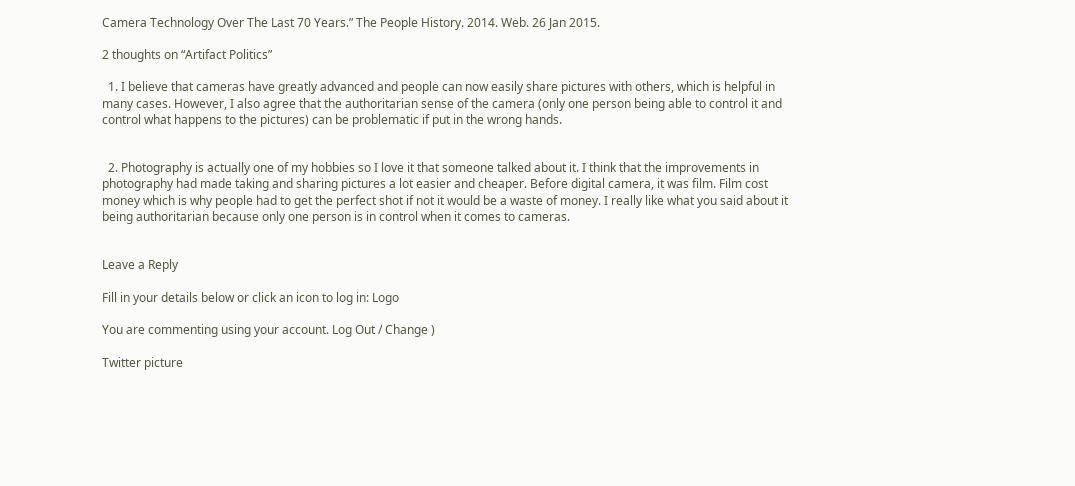Camera Technology Over The Last 70 Years.” The People History. 2014. Web. 26 Jan 2015.

2 thoughts on “Artifact Politics”

  1. I believe that cameras have greatly advanced and people can now easily share pictures with others, which is helpful in many cases. However, I also agree that the authoritarian sense of the camera (only one person being able to control it and control what happens to the pictures) can be problematic if put in the wrong hands.


  2. Photography is actually one of my hobbies so I love it that someone talked about it. I think that the improvements in photography had made taking and sharing pictures a lot easier and cheaper. Before digital camera, it was film. Film cost money which is why people had to get the perfect shot if not it would be a waste of money. I really like what you said about it being authoritarian because only one person is in control when it comes to cameras.


Leave a Reply

Fill in your details below or click an icon to log in: Logo

You are commenting using your account. Log Out / Change )

Twitter picture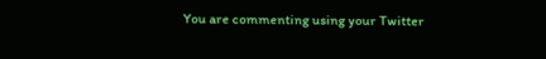You are commenting using your Twitter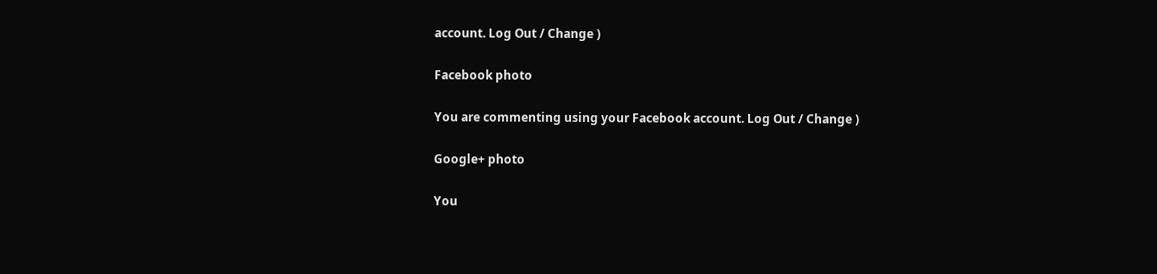account. Log Out / Change )

Facebook photo

You are commenting using your Facebook account. Log Out / Change )

Google+ photo

You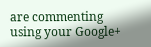are commenting using your Google+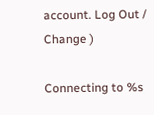account. Log Out / Change )

Connecting to %s